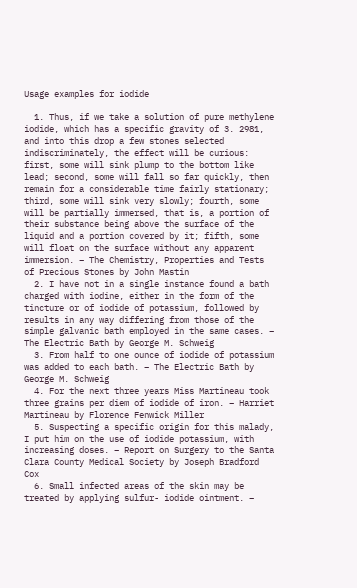Usage examples for iodide

  1. Thus, if we take a solution of pure methylene iodide, which has a specific gravity of 3. 2981, and into this drop a few stones selected indiscriminately, the effect will be curious: first, some will sink plump to the bottom like lead; second, some will fall so far quickly, then remain for a considerable time fairly stationary; third, some will sink very slowly; fourth, some will be partially immersed, that is, a portion of their substance being above the surface of the liquid and a portion covered by it; fifth, some will float on the surface without any apparent immersion. – The Chemistry, Properties and Tests of Precious Stones by John Mastin
  2. I have not in a single instance found a bath charged with iodine, either in the form of the tincture or of iodide of potassium, followed by results in any way differing from those of the simple galvanic bath employed in the same cases. – The Electric Bath by George M. Schweig
  3. From half to one ounce of iodide of potassium was added to each bath. – The Electric Bath by George M. Schweig
  4. For the next three years Miss Martineau took three grains per diem of iodide of iron. – Harriet Martineau by Florence Fenwick Miller
  5. Suspecting a specific origin for this malady, I put him on the use of iodide potassium, with increasing doses. – Report on Surgery to the Santa Clara County Medical Society by Joseph Bradford Cox
  6. Small infected areas of the skin may be treated by applying sulfur- iodide ointment. –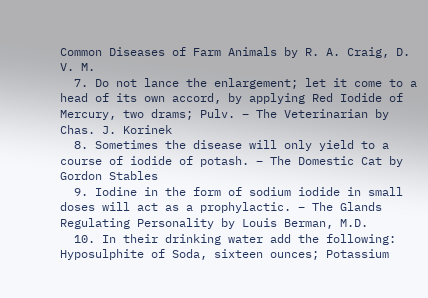Common Diseases of Farm Animals by R. A. Craig, D. V. M.
  7. Do not lance the enlargement; let it come to a head of its own accord, by applying Red Iodide of Mercury, two drams; Pulv. – The Veterinarian by Chas. J. Korinek
  8. Sometimes the disease will only yield to a course of iodide of potash. – The Domestic Cat by Gordon Stables
  9. Iodine in the form of sodium iodide in small doses will act as a prophylactic. – The Glands Regulating Personality by Louis Berman, M.D.
  10. In their drinking water add the following: Hyposulphite of Soda, sixteen ounces; Potassium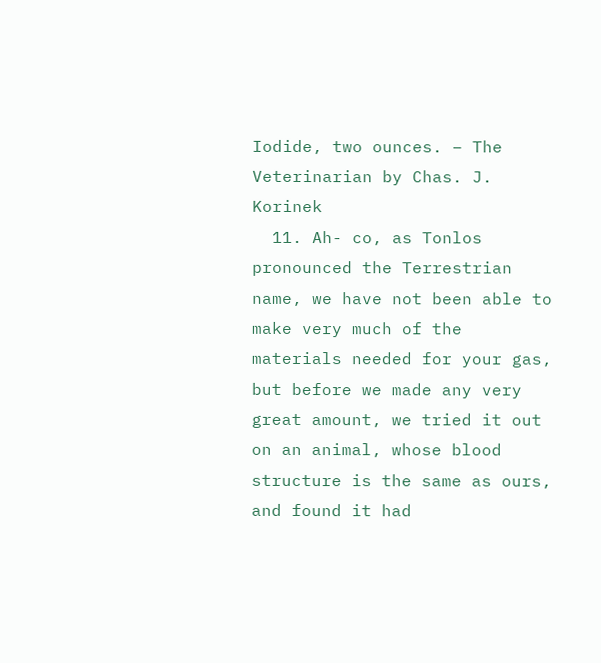Iodide, two ounces. – The Veterinarian by Chas. J. Korinek
  11. Ah- co, as Tonlos pronounced the Terrestrian name, we have not been able to make very much of the materials needed for your gas, but before we made any very great amount, we tried it out on an animal, whose blood structure is the same as ours, and found it had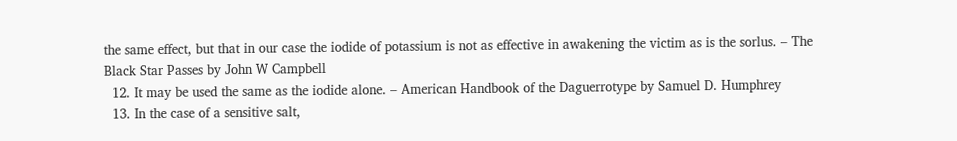the same effect, but that in our case the iodide of potassium is not as effective in awakening the victim as is the sorlus. – The Black Star Passes by John W Campbell
  12. It may be used the same as the iodide alone. – American Handbook of the Daguerrotype by Samuel D. Humphrey
  13. In the case of a sensitive salt,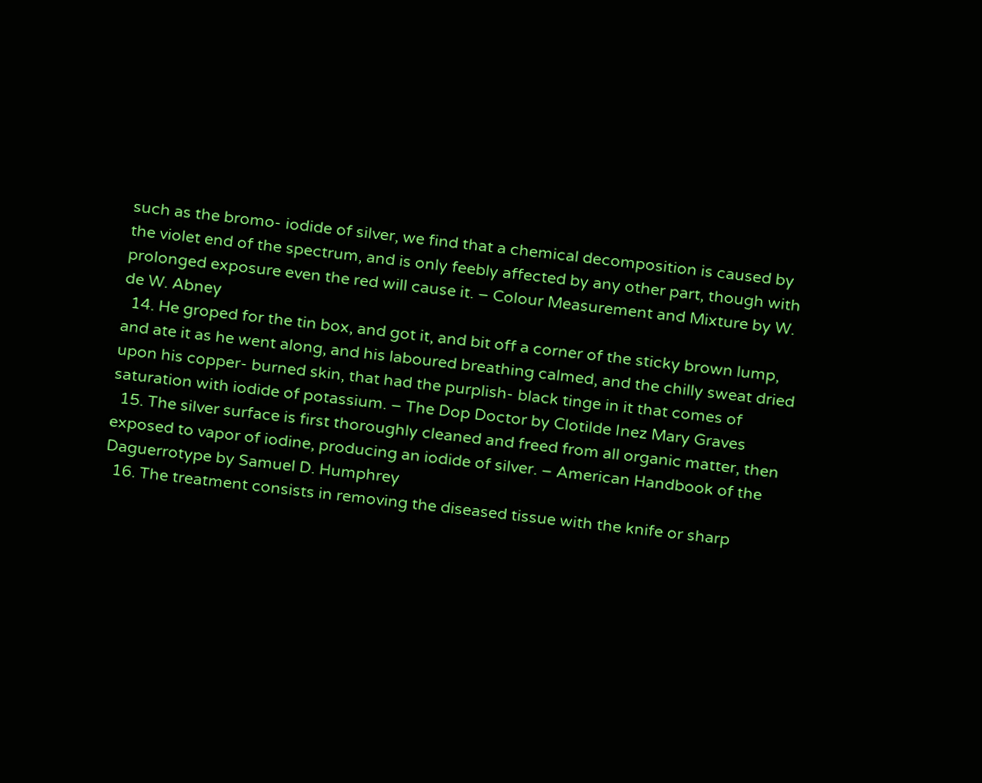such as the bromo- iodide of silver, we find that a chemical decomposition is caused by the violet end of the spectrum, and is only feebly affected by any other part, though with prolonged exposure even the red will cause it. – Colour Measurement and Mixture by W. de W. Abney
  14. He groped for the tin box, and got it, and bit off a corner of the sticky brown lump, and ate it as he went along, and his laboured breathing calmed, and the chilly sweat dried upon his copper- burned skin, that had the purplish- black tinge in it that comes of saturation with iodide of potassium. – The Dop Doctor by Clotilde Inez Mary Graves
  15. The silver surface is first thoroughly cleaned and freed from all organic matter, then exposed to vapor of iodine, producing an iodide of silver. – American Handbook of the Daguerrotype by Samuel D. Humphrey
  16. The treatment consists in removing the diseased tissue with the knife or sharp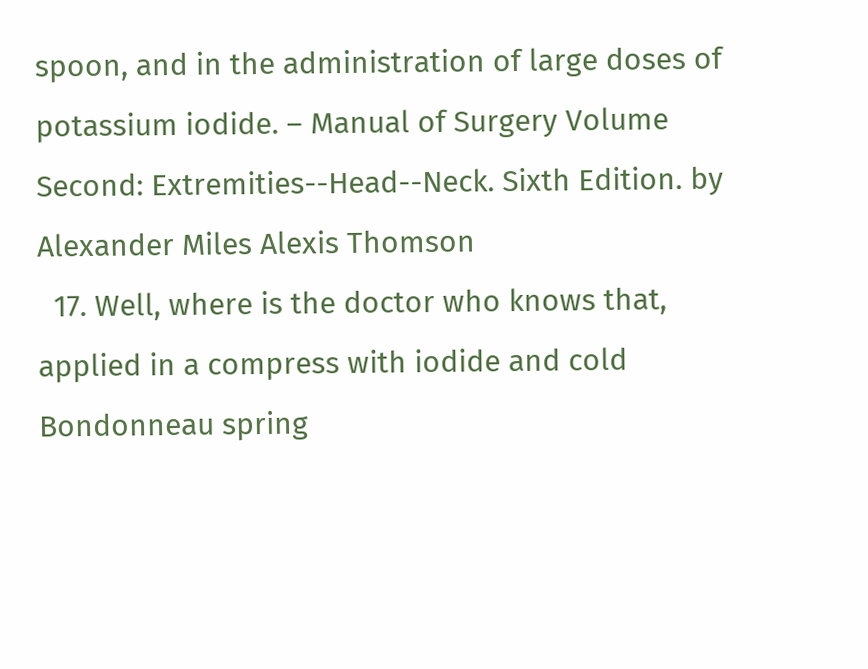spoon, and in the administration of large doses of potassium iodide. – Manual of Surgery Volume Second: Extremities--Head--Neck. Sixth Edition. by Alexander Miles Alexis Thomson
  17. Well, where is the doctor who knows that, applied in a compress with iodide and cold Bondonneau spring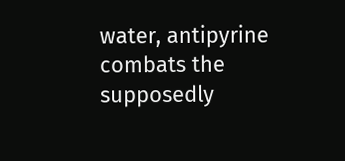water, antipyrine combats the supposedly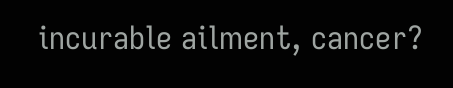incurable ailment, cancer?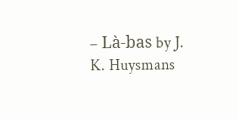– Là-bas by J. K. Huysmans